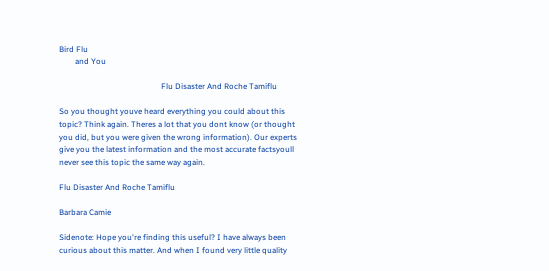Bird Flu
        and You

                                                   Flu Disaster And Roche Tamiflu

So you thought youve heard everything you could about this topic? Think again. Theres a lot that you dont know (or thought you did, but you were given the wrong information). Our experts give you the latest information and the most accurate factsyoull never see this topic the same way again.

Flu Disaster And Roche Tamiflu

Barbara Camie

Sidenote: Hope you're finding this useful? I have always been curious about this matter. And when I found very little quality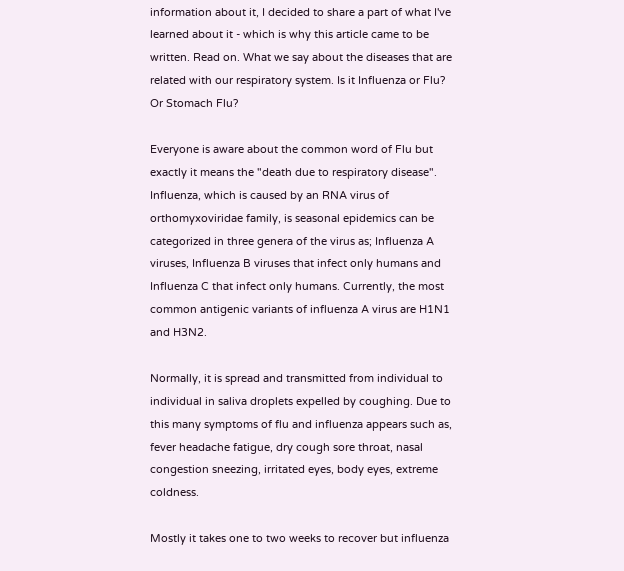information about it, I decided to share a part of what I've learned about it - which is why this article came to be written. Read on. What we say about the diseases that are related with our respiratory system. Is it Influenza or Flu? Or Stomach Flu?

Everyone is aware about the common word of Flu but exactly it means the "death due to respiratory disease". Influenza, which is caused by an RNA virus of orthomyxoviridae family, is seasonal epidemics can be categorized in three genera of the virus as; Influenza A viruses, Influenza B viruses that infect only humans and Influenza C that infect only humans. Currently, the most common antigenic variants of influenza A virus are H1N1 and H3N2.

Normally, it is spread and transmitted from individual to individual in saliva droplets expelled by coughing. Due to this many symptoms of flu and influenza appears such as, fever headache fatigue, dry cough sore throat, nasal congestion sneezing, irritated eyes, body eyes, extreme coldness.

Mostly it takes one to two weeks to recover but influenza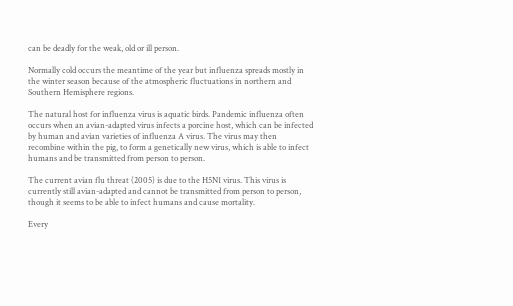can be deadly for the weak, old or ill person.

Normally cold occurs the meantime of the year but influenza spreads mostly in the winter season because of the atmospheric fluctuations in northern and Southern Hemisphere regions.

The natural host for influenza virus is aquatic birds. Pandemic influenza often occurs when an avian-adapted virus infects a porcine host, which can be infected by human and avian varieties of influenza A virus. The virus may then recombine within the pig, to form a genetically new virus, which is able to infect humans and be transmitted from person to person.

The current avian flu threat (2005) is due to the H5N1 virus. This virus is currently still avian-adapted and cannot be transmitted from person to person, though it seems to be able to infect humans and cause mortality.

Every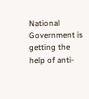National Government is getting the help of anti-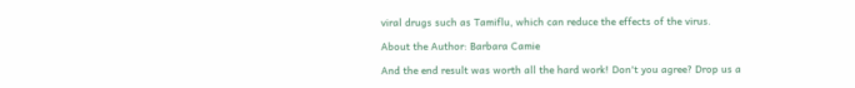viral drugs such as Tamiflu, which can reduce the effects of the virus.

About the Author: Barbara Camie

And the end result was worth all the hard work! Don't you agree? Drop us a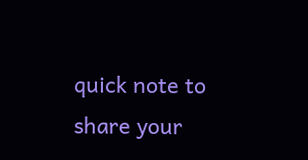quick note to share your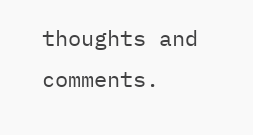thoughts and comments.